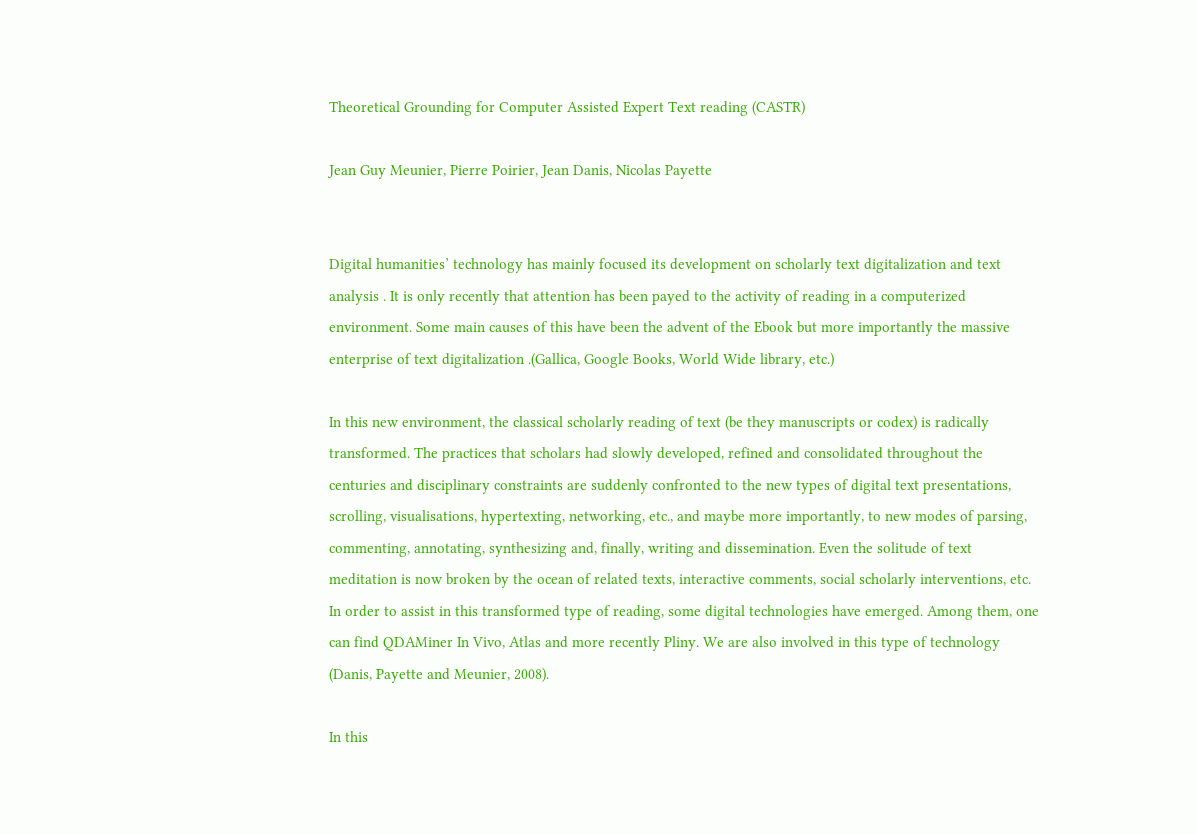Theoretical Grounding for Computer Assisted Expert Text reading (CASTR)

Jean Guy Meunier, Pierre Poirier, Jean Danis, Nicolas Payette


Digital humanities’ technology has mainly focused its development on scholarly text digitalization and text analysis . It is only recently that attention has been payed to the activity of reading in a computerized environment. Some main causes of this have been the advent of the Ebook but more importantly the massive enterprise of text digitalization .(Gallica, Google Books, World Wide library, etc.)

In this new environment, the classical scholarly reading of text (be they manuscripts or codex) is radically transformed. The practices that scholars had slowly developed, refined and consolidated throughout the centuries and disciplinary constraints are suddenly confronted to the new types of digital text presentations, scrolling, visualisations, hypertexting, networking, etc., and maybe more importantly, to new modes of parsing, commenting, annotating, synthesizing and, finally, writing and dissemination. Even the solitude of text meditation is now broken by the ocean of related texts, interactive comments, social scholarly interventions, etc. In order to assist in this transformed type of reading, some digital technologies have emerged. Among them, one can find QDAMiner In Vivo, Atlas and more recently Pliny. We are also involved in this type of technology (Danis, Payette and Meunier, 2008).

In this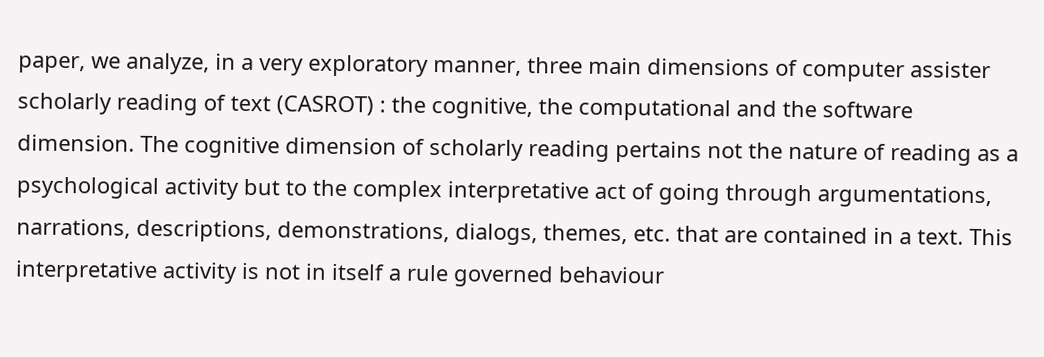paper, we analyze, in a very exploratory manner, three main dimensions of computer assister scholarly reading of text (CASROT) : the cognitive, the computational and the software dimension. The cognitive dimension of scholarly reading pertains not the nature of reading as a psychological activity but to the complex interpretative act of going through argumentations, narrations, descriptions, demonstrations, dialogs, themes, etc. that are contained in a text. This interpretative activity is not in itself a rule governed behaviour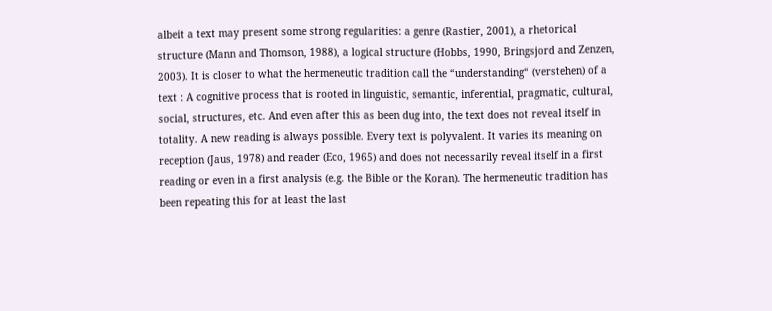albeit a text may present some strong regularities: a genre (Rastier, 2001), a rhetorical structure (Mann and Thomson, 1988), a logical structure (Hobbs, 1990, Bringsjord and Zenzen, 2003). It is closer to what the hermeneutic tradition call the “understanding“ (verstehen) of a text : A cognitive process that is rooted in linguistic, semantic, inferential, pragmatic, cultural, social, structures, etc. And even after this as been dug into, the text does not reveal itself in totality. A new reading is always possible. Every text is polyvalent. It varies its meaning on reception (Jaus, 1978) and reader (Eco, 1965) and does not necessarily reveal itself in a first reading or even in a first analysis (e.g. the Bible or the Koran). The hermeneutic tradition has been repeating this for at least the last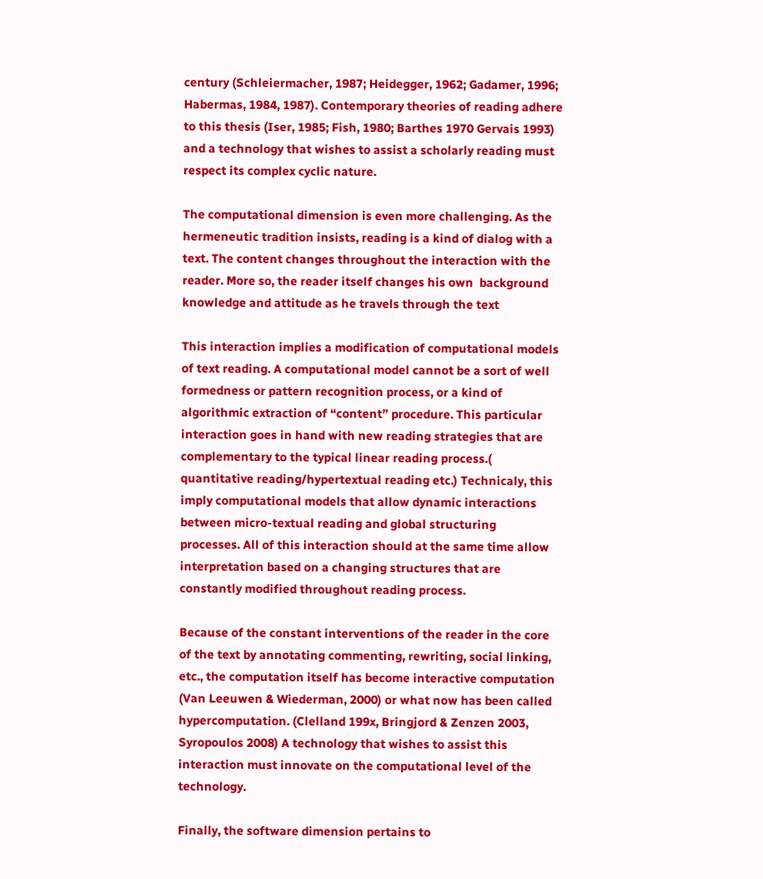century (Schleiermacher, 1987; Heidegger, 1962; Gadamer, 1996; Habermas, 1984, 1987). Contemporary theories of reading adhere to this thesis (Iser, 1985; Fish, 1980; Barthes 1970 Gervais 1993) and a technology that wishes to assist a scholarly reading must respect its complex cyclic nature.

The computational dimension is even more challenging. As the hermeneutic tradition insists, reading is a kind of dialog with a text. The content changes throughout the interaction with the reader. More so, the reader itself changes his own  background knowledge and attitude as he travels through the text

This interaction implies a modification of computational models of text reading. A computational model cannot be a sort of well formedness or pattern recognition process, or a kind of algorithmic extraction of “content” procedure. This particular interaction goes in hand with new reading strategies that are complementary to the typical linear reading process.( quantitative reading/hypertextual reading etc.) Technicaly, this imply computational models that allow dynamic interactions between micro-textual reading and global structuring  processes. All of this interaction should at the same time allow interpretation based on a changing structures that are constantly modified throughout reading process.

Because of the constant interventions of the reader in the core of the text by annotating commenting, rewriting, social linking, etc., the computation itself has become interactive computation (Van Leeuwen & Wiederman, 2000) or what now has been called hypercomputation. (Clelland 199x, Bringjord & Zenzen 2003, Syropoulos 2008) A technology that wishes to assist this interaction must innovate on the computational level of the technology.

Finally, the software dimension pertains to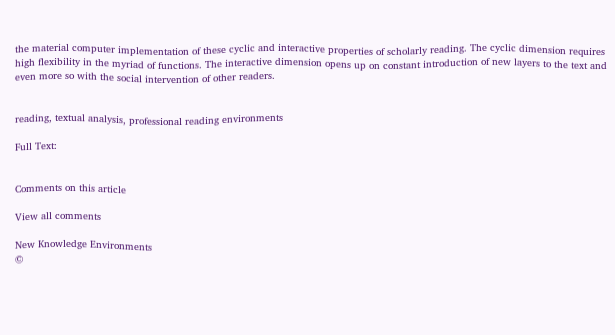the material computer implementation of these cyclic and interactive properties of scholarly reading. The cyclic dimension requires high flexibility in the myriad of functions. The interactive dimension opens up on constant introduction of new layers to the text and even more so with the social intervention of other readers.


reading, textual analysis, professional reading environments

Full Text:


Comments on this article

View all comments

New Knowledge Environments
©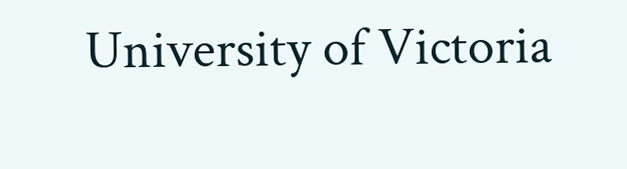University of Victoria